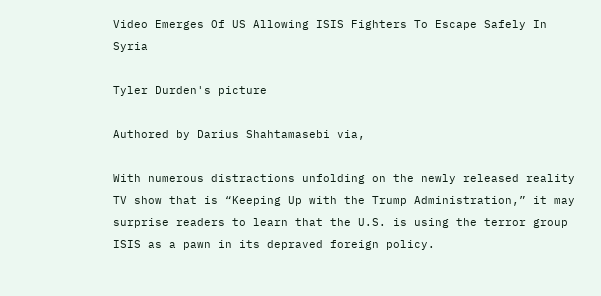Video Emerges Of US Allowing ISIS Fighters To Escape Safely In Syria

Tyler Durden's picture

Authored by Darius Shahtamasebi via,

With numerous distractions unfolding on the newly released reality TV show that is “Keeping Up with the Trump Administration,” it may surprise readers to learn that the U.S. is using the terror group ISIS as a pawn in its depraved foreign policy.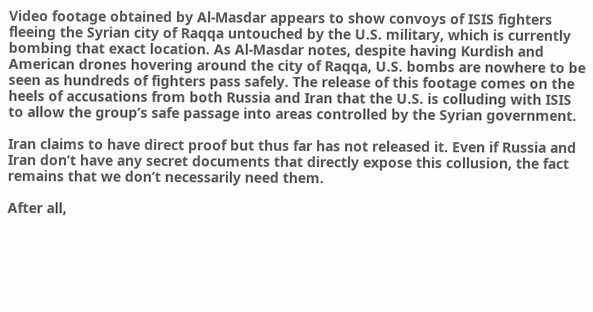Video footage obtained by Al-Masdar appears to show convoys of ISIS fighters fleeing the Syrian city of Raqqa untouched by the U.S. military, which is currently bombing that exact location. As Al-Masdar notes, despite having Kurdish and American drones hovering around the city of Raqqa, U.S. bombs are nowhere to be seen as hundreds of fighters pass safely. The release of this footage comes on the heels of accusations from both Russia and Iran that the U.S. is colluding with ISIS to allow the group’s safe passage into areas controlled by the Syrian government.

Iran claims to have direct proof but thus far has not released it. Even if Russia and Iran don’t have any secret documents that directly expose this collusion, the fact remains that we don’t necessarily need them.

After all,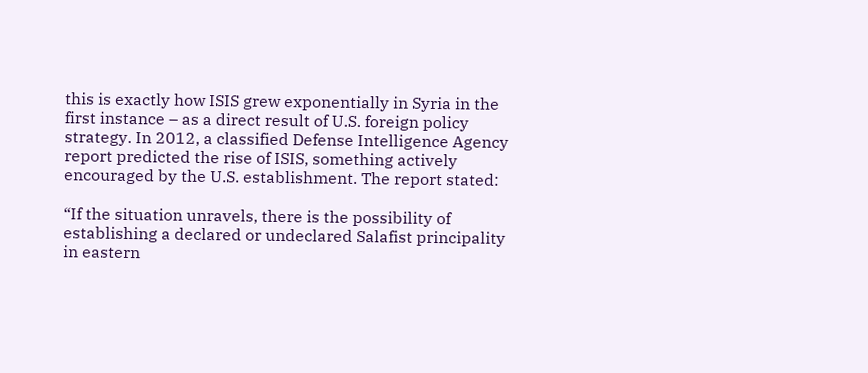this is exactly how ISIS grew exponentially in Syria in the first instance – as a direct result of U.S. foreign policy strategy. In 2012, a classified Defense Intelligence Agency report predicted the rise of ISIS, something actively encouraged by the U.S. establishment. The report stated:

“If the situation unravels, there is the possibility of establishing a declared or undeclared Salafist principality in eastern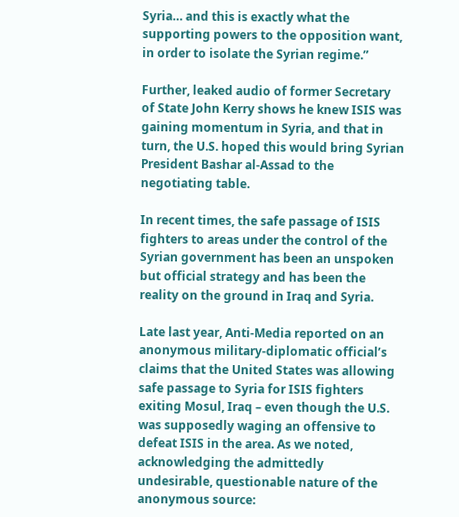Syria… and this is exactly what the supporting powers to the opposition want, in order to isolate the Syrian regime.”

Further, leaked audio of former Secretary of State John Kerry shows he knew ISIS was gaining momentum in Syria, and that in turn, the U.S. hoped this would bring Syrian President Bashar al-Assad to the negotiating table.

In recent times, the safe passage of ISIS fighters to areas under the control of the Syrian government has been an unspoken but official strategy and has been the reality on the ground in Iraq and Syria.

Late last year, Anti-Media reported on an anonymous military-diplomatic official’s claims that the United States was allowing safe passage to Syria for ISIS fighters exiting Mosul, Iraq – even though the U.S. was supposedly waging an offensive to defeat ISIS in the area. As we noted, acknowledging the admittedly undesirable, questionable nature of the anonymous source: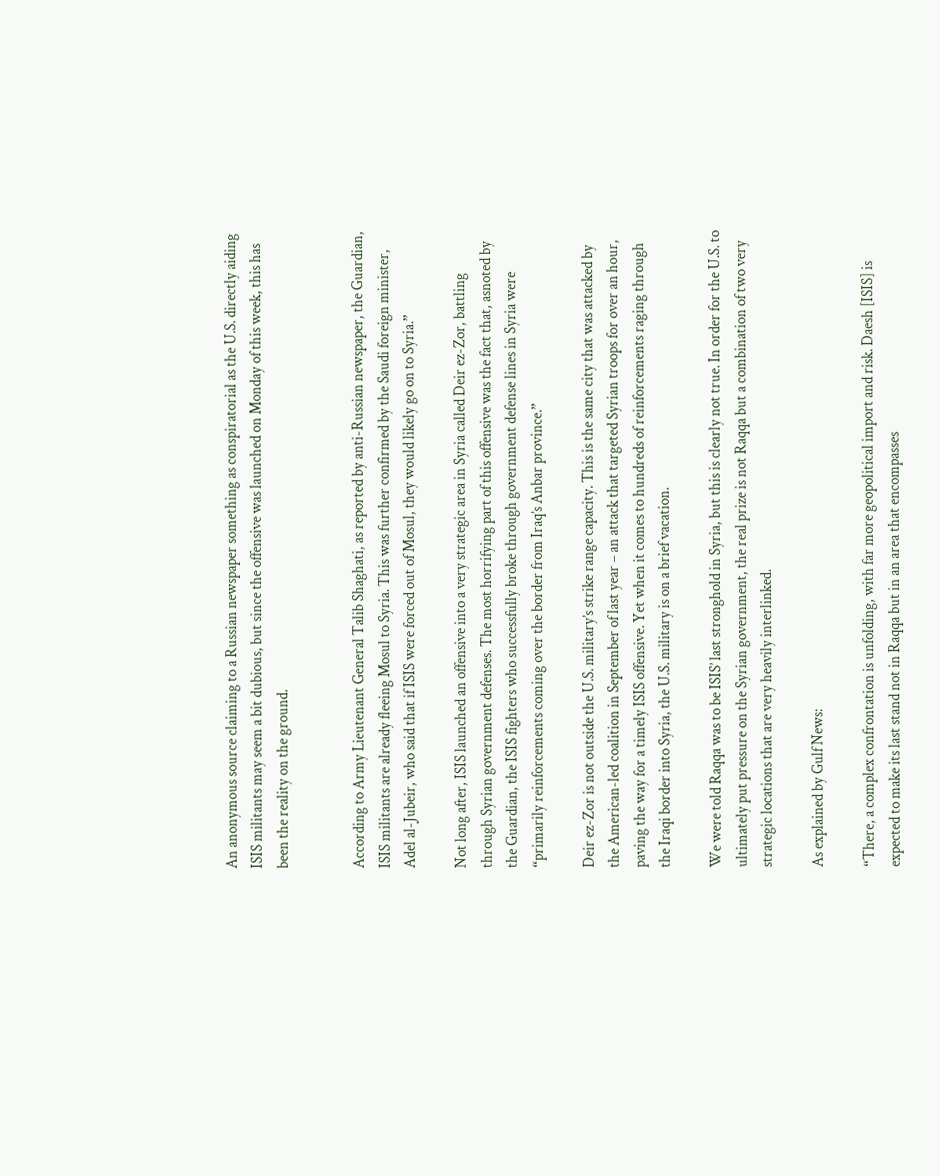An anonymous source claiming to a Russian newspaper something as conspiratorial as the U.S. directly aiding ISIS militants may seem a bit dubious, but since the offensive was launched on Monday of this week, this has been the reality on the ground.


According to Army Lieutenant General Talib Shaghati, as reported by anti-Russian newspaper, the Guardian, ISIS militants are already fleeing Mosul to Syria. This was further confirmed by the Saudi foreign minister, Adel al-Jubeir, who said that if ISIS were forced out of Mosul, they would likely go on to Syria.”

Not long after, ISIS launched an offensive into a very strategic area in Syria called Deir ez-Zor, battling through Syrian government defenses. The most horrifying part of this offensive was the fact that, asnoted by the Guardian, the ISIS fighters who successfully broke through government defense lines in Syria were “primarily reinforcements coming over the border from Iraq’s Anbar province.”

Deir ez-Zor is not outside the U.S. military’s strike range capacity. This is the same city that was attacked by the American-led coalition in September of last year – an attack that targeted Syrian troops for over an hour, paving the way for a timely ISIS offensive. Yet when it comes to hundreds of reinforcements raging through the Iraqi border into Syria, the U.S. military is on a brief vacation.

We were told Raqqa was to be ISIS’ last stronghold in Syria, but this is clearly not true. In order for the U.S. to ultimately put pressure on the Syrian government, the real prize is not Raqqa but a combination of two very strategic locations that are very heavily interlinked.

As explained by Gulf News:

“There, a complex confrontation is unfolding, with far more geopolitical import and risk. Daesh [ISIS] is expected to make its last stand not in Raqqa but in an area that encompasses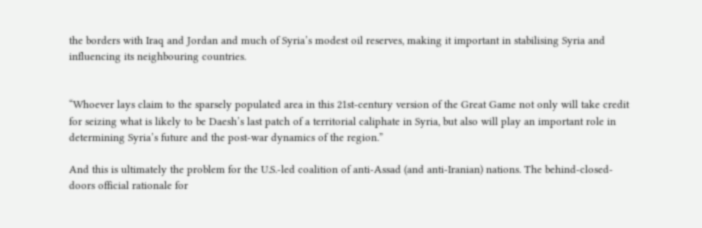the borders with Iraq and Jordan and much of Syria’s modest oil reserves, making it important in stabilising Syria and influencing its neighbouring countries.


“Whoever lays claim to the sparsely populated area in this 21st-century version of the Great Game not only will take credit for seizing what is likely to be Daesh’s last patch of a territorial caliphate in Syria, but also will play an important role in determining Syria’s future and the post-war dynamics of the region.”

And this is ultimately the problem for the U.S.-led coalition of anti-Assad (and anti-Iranian) nations. The behind-closed-doors official rationale for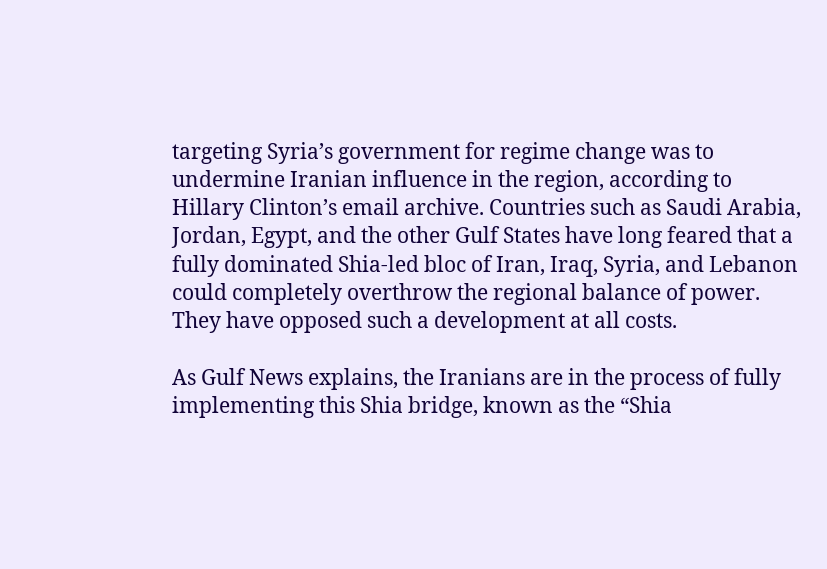targeting Syria’s government for regime change was to undermine Iranian influence in the region, according to Hillary Clinton’s email archive. Countries such as Saudi Arabia, Jordan, Egypt, and the other Gulf States have long feared that a fully dominated Shia-led bloc of Iran, Iraq, Syria, and Lebanon could completely overthrow the regional balance of power. They have opposed such a development at all costs.

As Gulf News explains, the Iranians are in the process of fully implementing this Shia bridge, known as the “Shia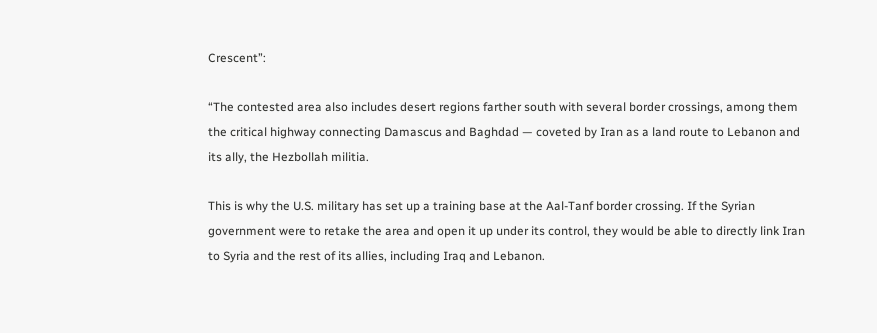Crescent”:

“The contested area also includes desert regions farther south with several border crossings, among them the critical highway connecting Damascus and Baghdad — coveted by Iran as a land route to Lebanon and its ally, the Hezbollah militia.

This is why the U.S. military has set up a training base at the Aal-Tanf border crossing. If the Syrian government were to retake the area and open it up under its control, they would be able to directly link Iran to Syria and the rest of its allies, including Iraq and Lebanon.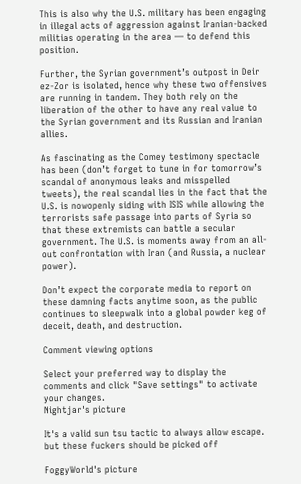This is also why the U.S. military has been engaging in illegal acts of aggression against Iranian-backed militias operating in the area — to defend this position.

Further, the Syrian government’s outpost in Deir ez-Zor is isolated, hence why these two offensives are running in tandem. They both rely on the liberation of the other to have any real value to the Syrian government and its Russian and Iranian allies.

As fascinating as the Comey testimony spectacle has been (don’t forget to tune in for tomorrow’s scandal of anonymous leaks and misspelled tweets), the real scandal lies in the fact that the U.S. is nowopenly siding with ISIS while allowing the terrorists safe passage into parts of Syria so that these extremists can battle a secular government. The U.S. is moments away from an all-out confrontation with Iran (and Russia, a nuclear power).

Don’t expect the corporate media to report on these damning facts anytime soon, as the public continues to sleepwalk into a global powder keg of deceit, death, and destruction.

Comment viewing options

Select your preferred way to display the comments and click "Save settings" to activate your changes.
Nightjar's picture

It's a valid sun tsu tactic to always allow escape. but these fuckers should be picked off

FoggyWorld's picture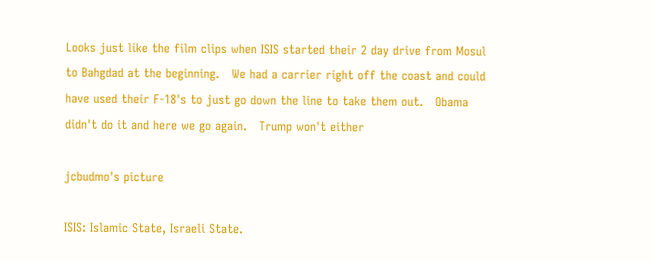Looks just like the film clips when ISIS started their 2 day drive from Mosul to Bahgdad at the beginning.   We had a carrier right off the coast and could have used their F-18's to just go down the line to take them out.   Obama didn't do it and here we go again.   Trump won't either

jcbudmo's picture

ISIS: Islamic State, Israeli State.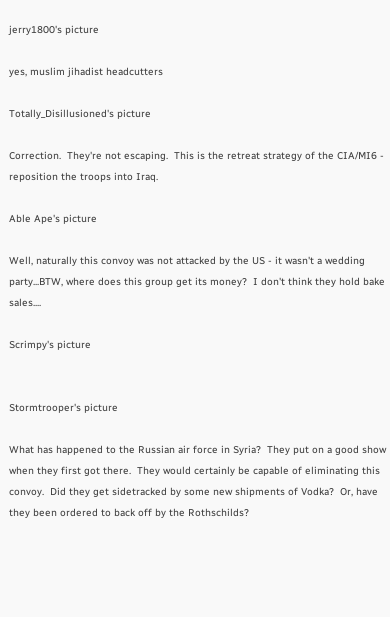jerry1800's picture

yes, muslim jihadist headcutters

Totally_Disillusioned's picture

Correction.  They're not escaping.  This is the retreat strategy of the CIA/MI6 - reposition the troops into Iraq.

Able Ape's picture

Well, naturally this convoy was not attacked by the US - it wasn't a wedding party...BTW, where does this group get its money?  I don't think they hold bake sales....

Scrimpy's picture


Stormtrooper's picture

What has happened to the Russian air force in Syria?  They put on a good show when they first got there.  They would certainly be capable of eliminating this convoy.  Did they get sidetracked by some new shipments of Vodka?  Or, have they been ordered to back off by the Rothschilds?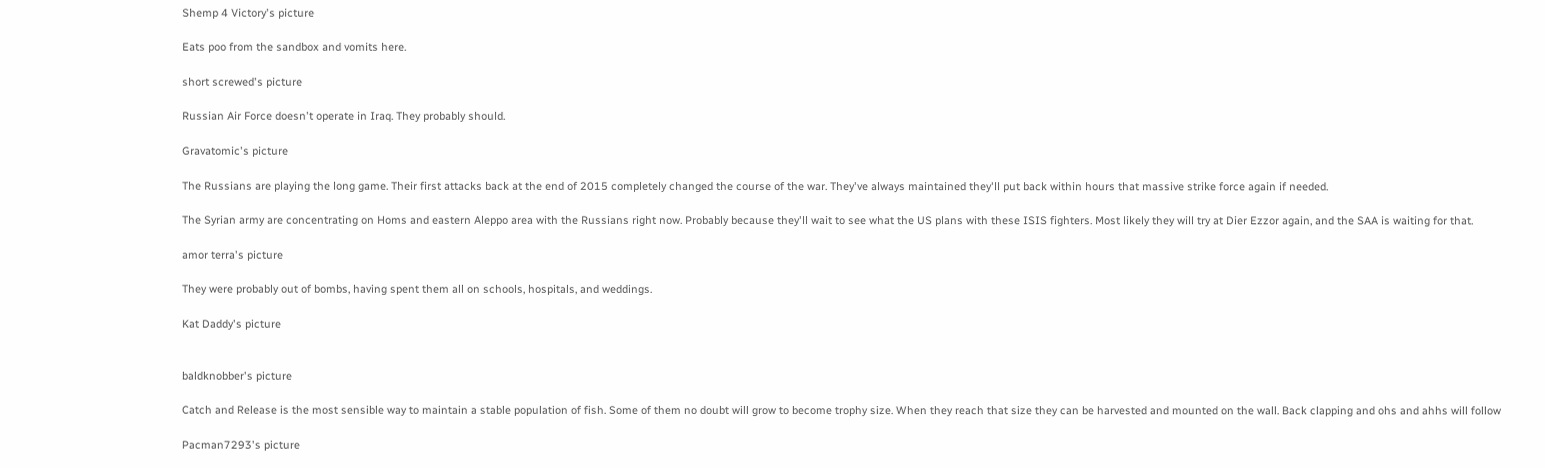Shemp 4 Victory's picture

Eats poo from the sandbox and vomits here.

short screwed's picture

Russian Air Force doesn't operate in Iraq. They probably should.

Gravatomic's picture

The Russians are playing the long game. Their first attacks back at the end of 2015 completely changed the course of the war. They've always maintained they'll put back within hours that massive strike force again if needed.

The Syrian army are concentrating on Homs and eastern Aleppo area with the Russians right now. Probably because they'll wait to see what the US plans with these ISIS fighters. Most likely they will try at Dier Ezzor again, and the SAA is waiting for that.

amor terra's picture

They were probably out of bombs, having spent them all on schools, hospitals, and weddings.

Kat Daddy's picture


baldknobber's picture

Catch and Release is the most sensible way to maintain a stable population of fish. Some of them no doubt will grow to become trophy size. When they reach that size they can be harvested and mounted on the wall. Back clapping and ohs and ahhs will follow

Pacman7293's picture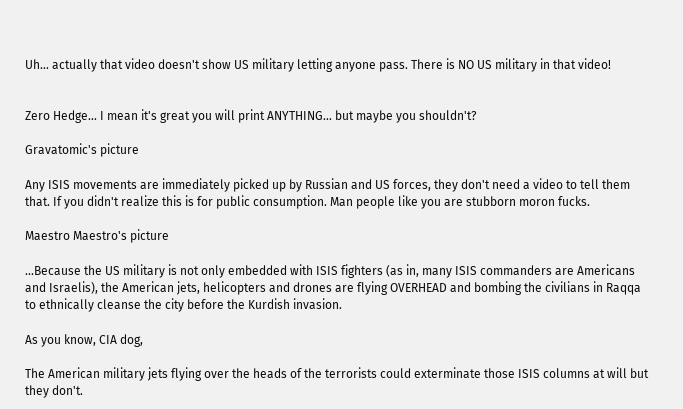Uh... actually that video doesn't show US military letting anyone pass. There is NO US military in that video!


Zero Hedge... I mean it's great you will print ANYTHING... but maybe you shouldn't?

Gravatomic's picture

Any ISIS movements are immediately picked up by Russian and US forces, they don't need a video to tell them that. If you didn't realize this is for public consumption. Man people like you are stubborn moron fucks.

Maestro Maestro's picture

...Because the US military is not only embedded with ISIS fighters (as in, many ISIS commanders are Americans and Israelis), the American jets, helicopters and drones are flying OVERHEAD and bombing the civilians in Raqqa to ethnically cleanse the city before the Kurdish invasion.

As you know, CIA dog,

The American military jets flying over the heads of the terrorists could exterminate those ISIS columns at will but they don't.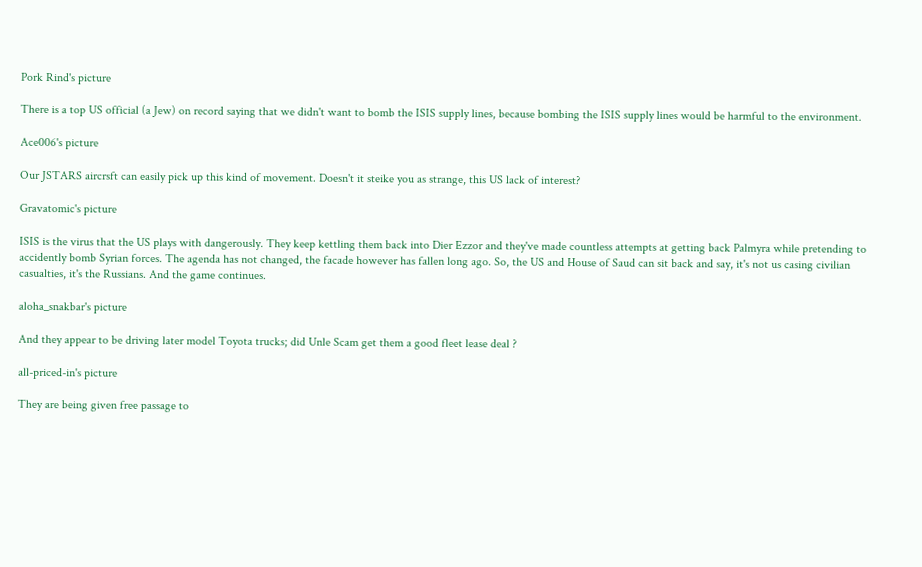Pork Rind's picture

There is a top US official (a Jew) on record saying that we didn't want to bomb the ISIS supply lines, because bombing the ISIS supply lines would be harmful to the environment.

Ace006's picture

Our JSTARS aircrsft can easily pick up this kind of movement. Doesn't it steike you as strange, this US lack of interest?

Gravatomic's picture

ISIS is the virus that the US plays with dangerously. They keep kettling them back into Dier Ezzor and they've made countless attempts at getting back Palmyra while pretending to accidently bomb Syrian forces. The agenda has not changed, the facade however has fallen long ago. So, the US and House of Saud can sit back and say, it's not us casing civilian casualties, it's the Russians. And the game continues.

aloha_snakbar's picture

And they appear to be driving later model Toyota trucks; did Unle Scam get them a good fleet lease deal ?

all-priced-in's picture

They are being given free passage to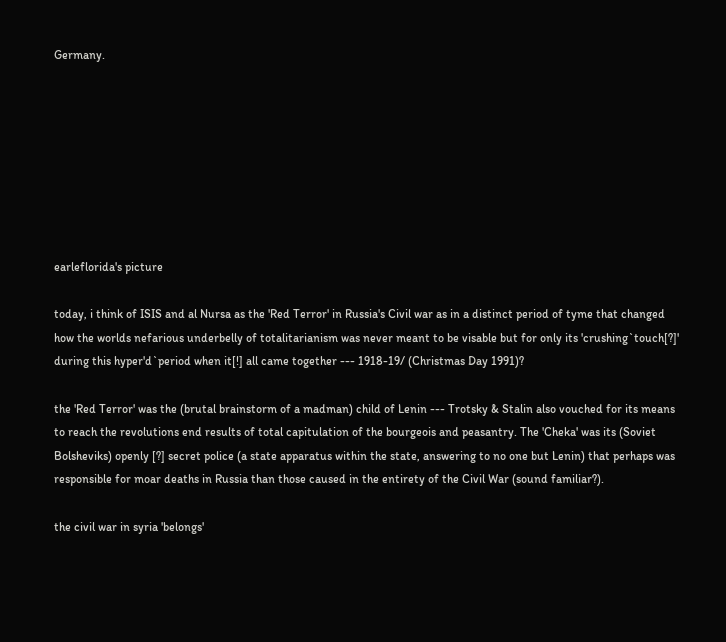Germany.








earleflorida's picture

today, i think of ISIS and al Nursa as the 'Red Terror' in Russia's Civil war as in a distinct period of tyme that changed how the worlds nefarious underbelly of totalitarianism was never meant to be visable but for only its 'crushing`touch[?]' during this hyper'd`period when it[!] all came together --- 1918-19/ (Christmas Day 1991)?

the 'Red Terror' was the (brutal brainstorm of a madman) child of Lenin --- Trotsky & Stalin also vouched for its means to reach the revolutions end results of total capitulation of the bourgeois and peasantry. The 'Cheka' was its (Soviet Bolsheviks) openly [?] secret police (a state apparatus within the state, answering to no one but Lenin) that perhaps was responsible for moar deaths in Russia than those caused in the entirety of the Civil War (sound familiar?).

the civil war in syria 'belongs'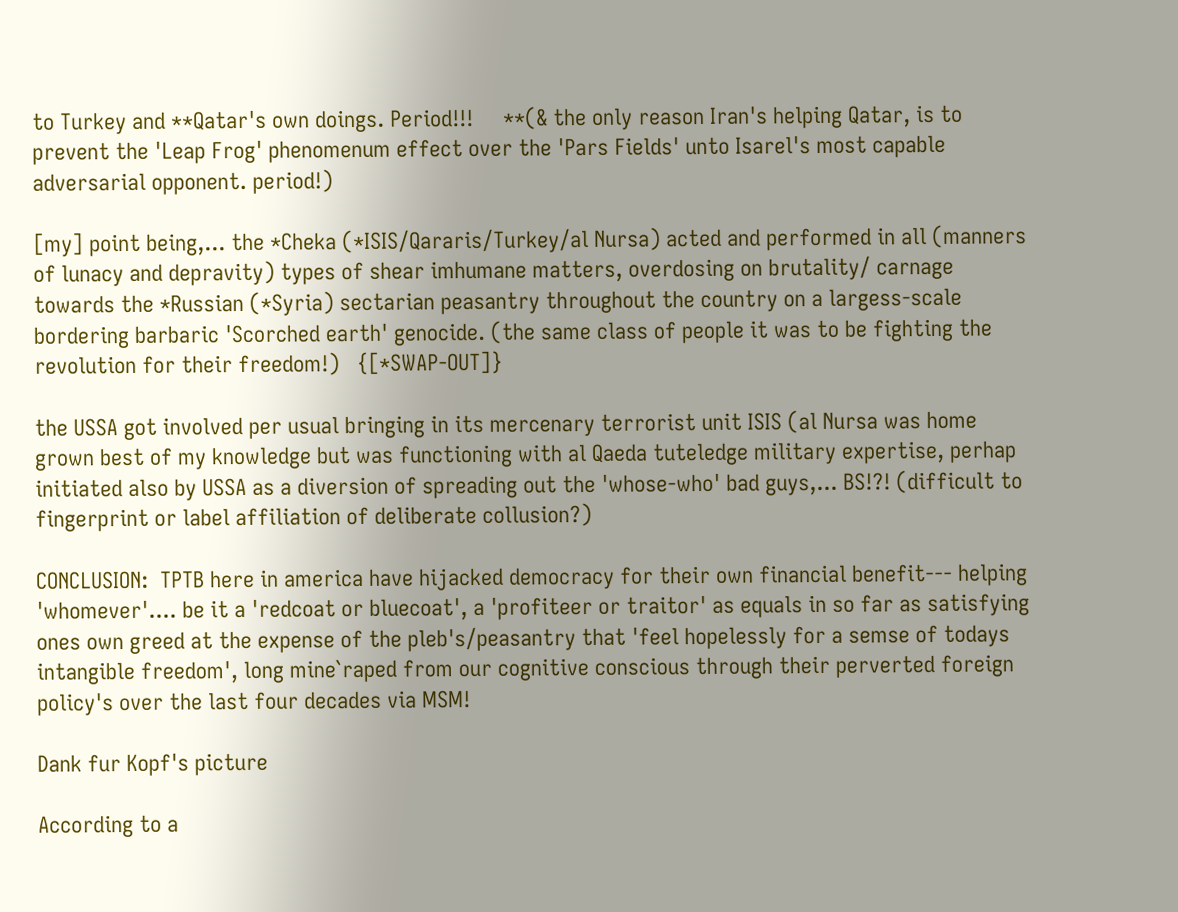to Turkey and **Qatar's own doings. Period!!!     **(& the only reason Iran's helping Qatar, is to prevent the 'Leap Frog' phenomenum effect over the 'Pars Fields' unto Isarel's most capable adversarial opponent. period!)

[my] point being,... the *Cheka (*ISIS/Qararis/Turkey/al Nursa) acted and performed in all (manners of lunacy and depravity) types of shear imhumane matters, overdosing on brutality/ carnage towards the *Russian (*Syria) sectarian peasantry throughout the country on a largess-scale bordering barbaric 'Scorched earth' genocide. (the same class of people it was to be fighting the revolution for their freedom!)   {[*SWAP-OUT]}

the USSA got involved per usual bringing in its mercenary terrorist unit ISIS (al Nursa was home grown best of my knowledge but was functioning with al Qaeda tuteledge military expertise, perhap initiated also by USSA as a diversion of spreading out the 'whose-who' bad guys,... BS!?! (difficult to fingerprint or label affiliation of deliberate collusion?)

CONCLUSION:  TPTB here in america have hijacked democracy for their own financial benefit--- helping 'whomever'.... be it a 'redcoat or bluecoat', a 'profiteer or traitor' as equals in so far as satisfying ones own greed at the expense of the pleb's/peasantry that 'feel hopelessly for a semse of todays intangible freedom', long mine`raped from our cognitive conscious through their perverted foreign policy's over the last four decades via MSM!

Dank fur Kopf's picture

According to a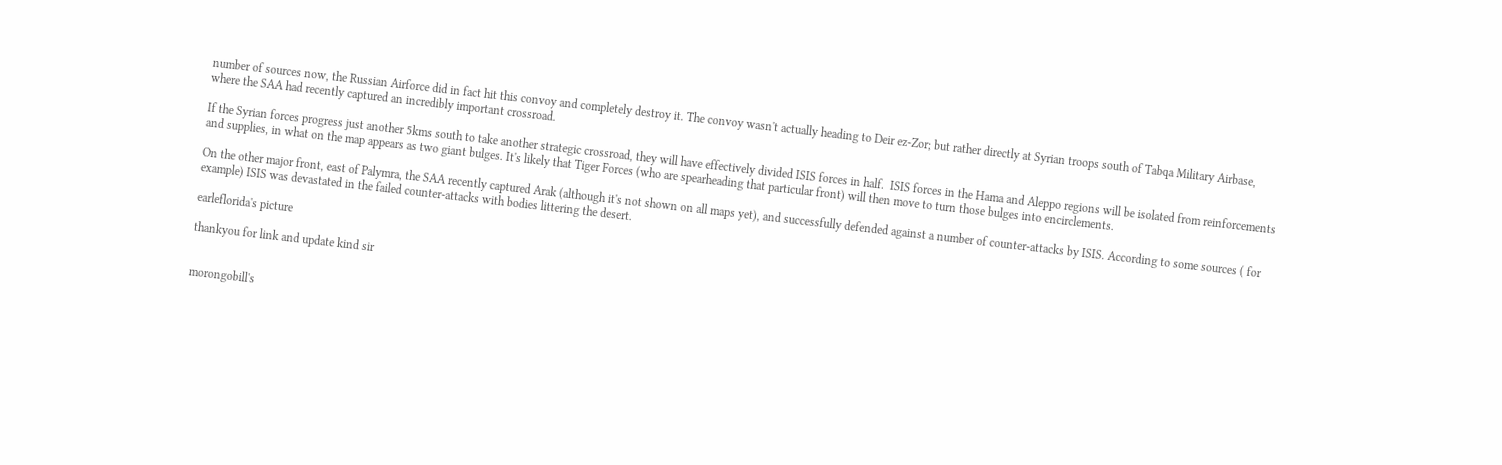number of sources now, the Russian Airforce did in fact hit this convoy and completely destroy it. The convoy wasn't actually heading to Deir ez-Zor; but rather directly at Syrian troops south of Tabqa Military Airbase, where the SAA had recently captured an incredibly important crossroad.

If the Syrian forces progress just another 5kms south to take another strategic crossroad, they will have effectively divided ISIS forces in half.  ISIS forces in the Hama and Aleppo regions will be isolated from reinforcements and supplies, in what on the map appears as two giant bulges. It's likely that Tiger Forces (who are spearheading that particular front) will then move to turn those bulges into encirclements.

On the other major front, east of Palymra, the SAA recently captured Arak (although it's not shown on all maps yet), and successfully defended against a number of counter-attacks by ISIS. According to some sources ( for example) ISIS was devastated in the failed counter-attacks with bodies littering the desert.

earleflorida's picture

thankyou for link and update kind sir


morongobill's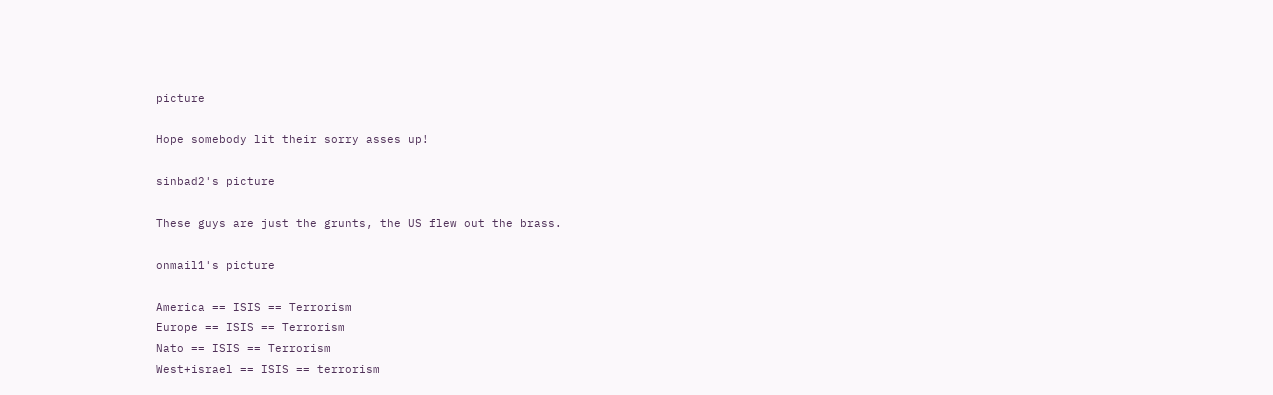picture

Hope somebody lit their sorry asses up!

sinbad2's picture

These guys are just the grunts, the US flew out the brass.

onmail1's picture

America == ISIS == Terrorism
Europe == ISIS == Terrorism
Nato == ISIS == Terrorism
West+israel == ISIS == terrorism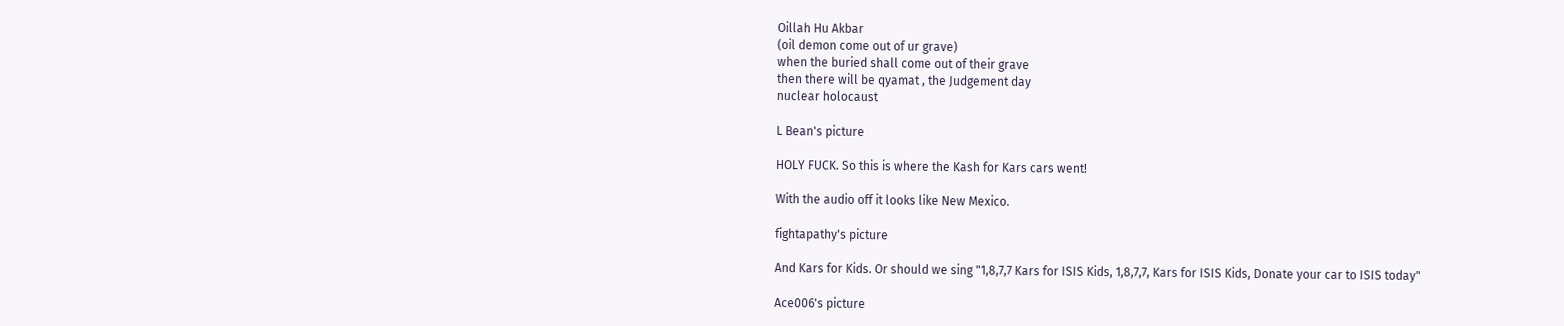Oillah Hu Akbar
(oil demon come out of ur grave)
when the buried shall come out of their grave
then there will be qyamat , the Judgement day
nuclear holocaust

L Bean's picture

HOLY FUCK. So this is where the Kash for Kars cars went!

With the audio off it looks like New Mexico.

fightapathy's picture

And Kars for Kids. Or should we sing "1,8,7,7 Kars for ISIS Kids, 1,8,7,7, Kars for ISIS Kids, Donate your car to ISIS today"

Ace006's picture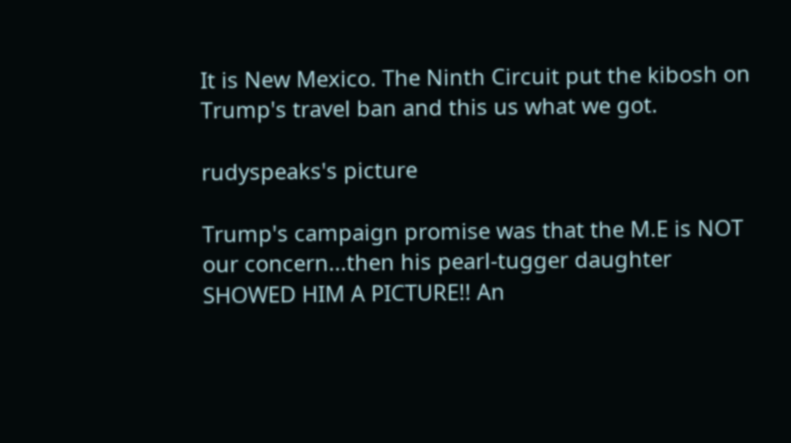It is New Mexico. The Ninth Circuit put the kibosh on Trump's travel ban and this us what we got.

rudyspeaks's picture

Trump's campaign promise was that the M.E is NOT our concern...then his pearl-tugger daughter SHOWED HIM A PICTURE!! An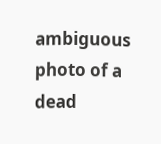ambiguous photo of a dead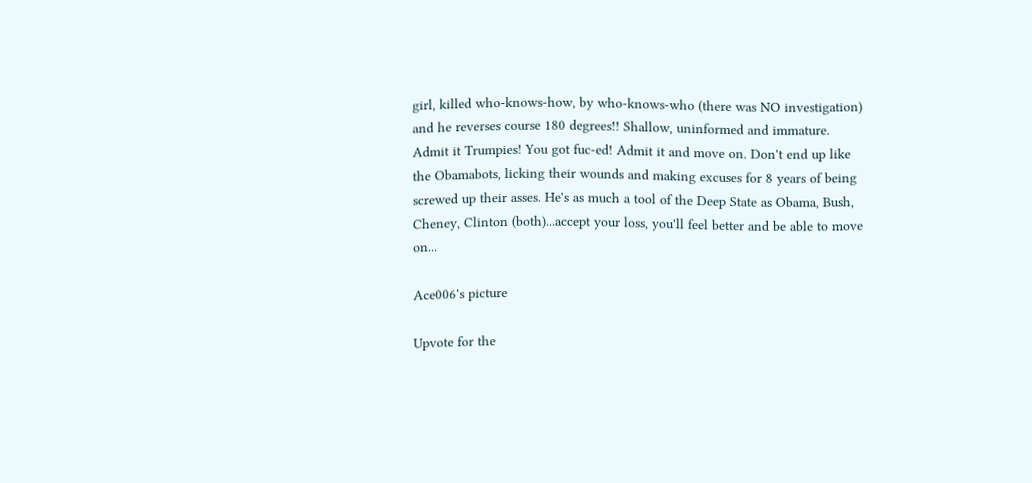girl, killed who-knows-how, by who-knows-who (there was NO investigation) and he reverses course 180 degrees!! Shallow, uninformed and immature. Admit it Trumpies! You got fuc-ed! Admit it and move on. Don't end up like the Obamabots, licking their wounds and making excuses for 8 years of being screwed up their asses. He's as much a tool of the Deep State as Obama, Bush, Cheney, Clinton (both)...accept your loss, you'll feel better and be able to move on...

Ace006's picture

Upvote for the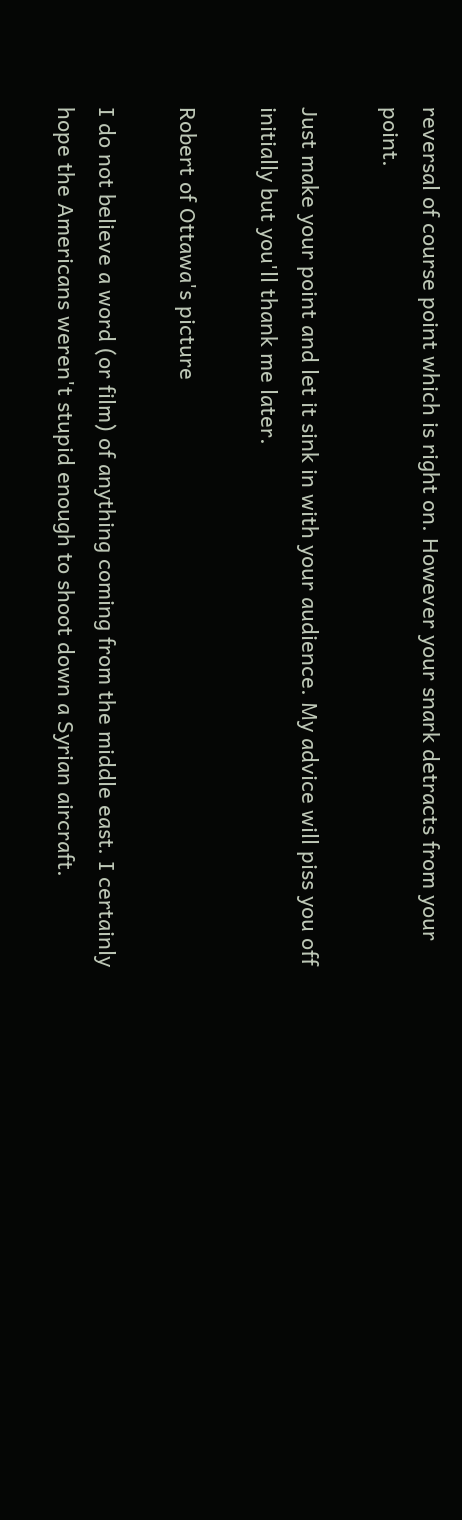reversal of course point which is right on. However your snark detracts from your point.

Just make your point and let it sink in with your audience. My advice will piss you off initially but you'll thank me later.

Robert of Ottawa's picture

I do not believe a word (or film) of anything coming from the middle east. I certainly hope the Americans weren't stupid enough to shoot down a Syrian aircraft.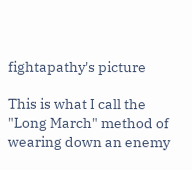fightapathy's picture

This is what I call the "Long March" method of wearing down an enemy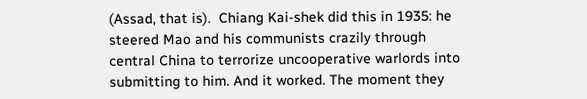(Assad, that is).  Chiang Kai-shek did this in 1935: he steered Mao and his communists crazily through central China to terrorize uncooperative warlords into submitting to him. And it worked. The moment they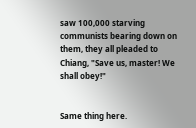saw 100,000 starving communists bearing down on them, they all pleaded to Chiang, "Save us, master! We shall obey!"


Same thing here.